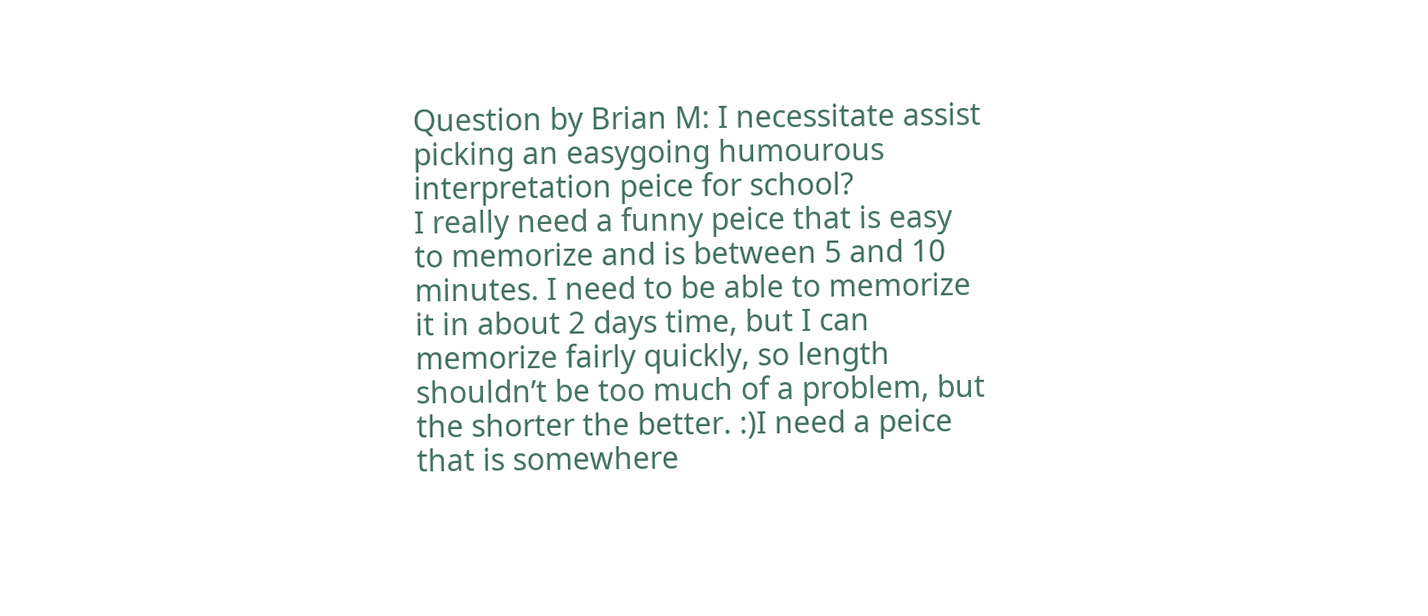Question by Brian M: I necessitate assist picking an easygoing humourous interpretation peice for school?
I really need a funny peice that is easy to memorize and is between 5 and 10 minutes. I need to be able to memorize it in about 2 days time, but I can memorize fairly quickly, so length shouldn’t be too much of a problem, but the shorter the better. :)I need a peice that is somewhere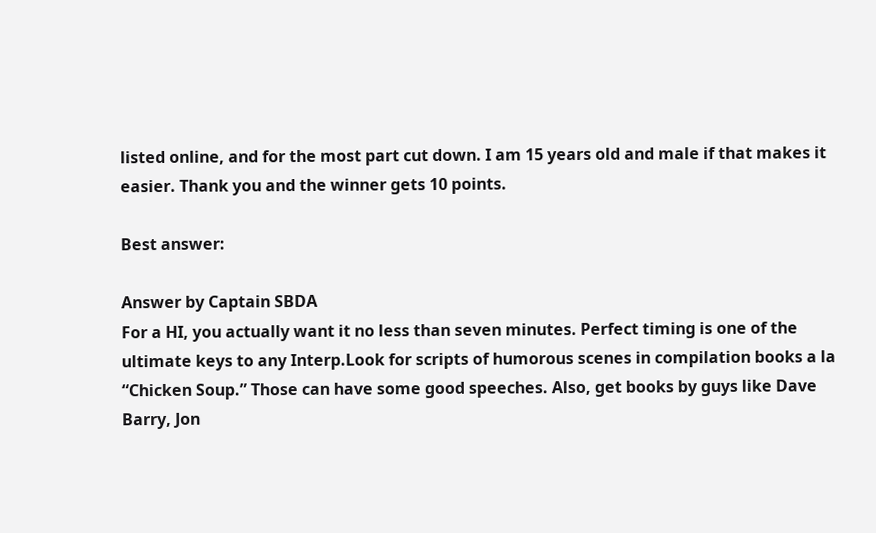listed online, and for the most part cut down. I am 15 years old and male if that makes it easier. Thank you and the winner gets 10 points.

Best answer:

Answer by Captain SBDA
For a HI, you actually want it no less than seven minutes. Perfect timing is one of the ultimate keys to any Interp.Look for scripts of humorous scenes in compilation books a la “Chicken Soup.” Those can have some good speeches. Also, get books by guys like Dave Barry, Jon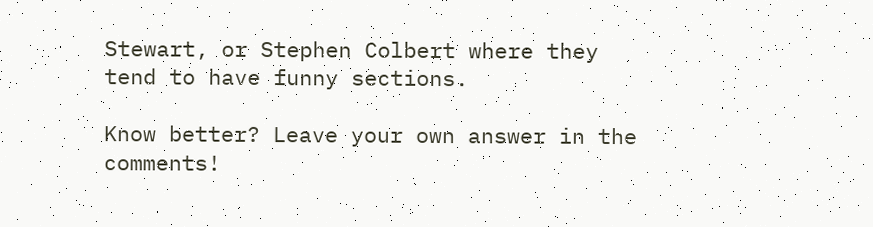Stewart, or Stephen Colbert where they tend to have funny sections.

Know better? Leave your own answer in the comments!